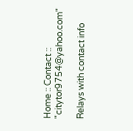Home :: Contact :: "citytor9754@yahoo.com"

Relays with contact info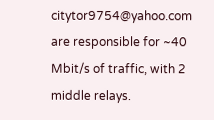citytor9754@yahoo.com are responsible for ~40 Mbit/s of traffic, with 2 middle relays.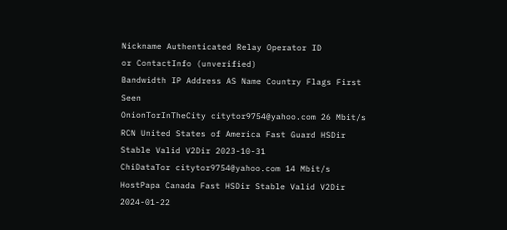Nickname Authenticated Relay Operator ID
or ContactInfo (unverified)
Bandwidth IP Address AS Name Country Flags First Seen
OnionTorInTheCity citytor9754@yahoo.com 26 Mbit/s RCN United States of America Fast Guard HSDir Stable Valid V2Dir 2023-10-31
ChiDataTor citytor9754@yahoo.com 14 Mbit/s HostPapa Canada Fast HSDir Stable Valid V2Dir 2024-01-22